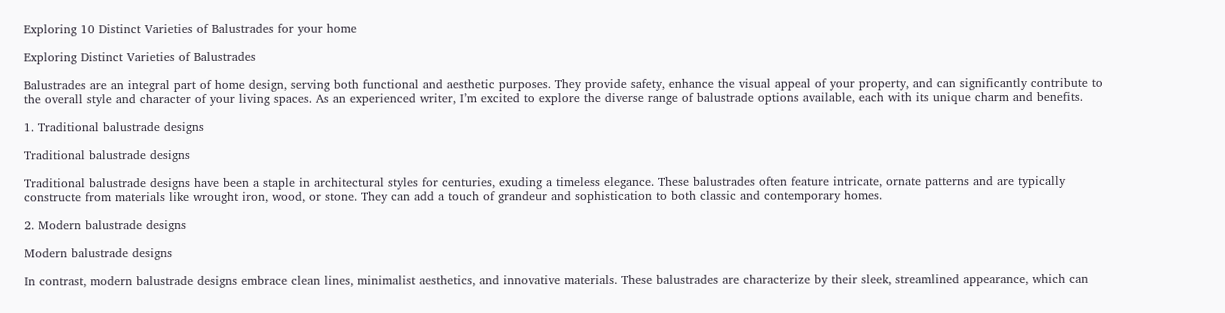Exploring 10 Distinct Varieties of Balustrades for your home

Exploring Distinct Varieties of Balustrades

Balustrades are an integral part of home design, serving both functional and aesthetic purposes. They provide safety, enhance the visual appeal of your property, and can significantly contribute to the overall style and character of your living spaces. As an experienced writer, I’m excited to explore the diverse range of balustrade options available, each with its unique charm and benefits.

1. Traditional balustrade designs

Traditional balustrade designs

Traditional balustrade designs have been a staple in architectural styles for centuries, exuding a timeless elegance. These balustrades often feature intricate, ornate patterns and are typically constructe from materials like wrought iron, wood, or stone. They can add a touch of grandeur and sophistication to both classic and contemporary homes.

2. Modern balustrade designs

Modern balustrade designs

In contrast, modern balustrade designs embrace clean lines, minimalist aesthetics, and innovative materials. These balustrades are characterize by their sleek, streamlined appearance, which can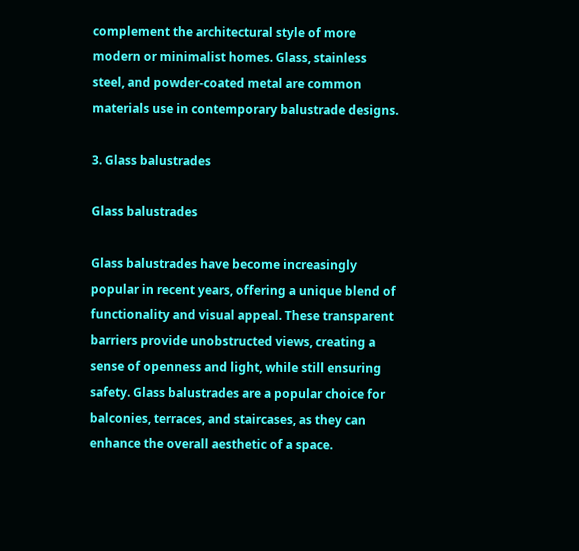complement the architectural style of more modern or minimalist homes. Glass, stainless steel, and powder-coated metal are common materials use in contemporary balustrade designs.

3. Glass balustrades

Glass balustrades

Glass balustrades have become increasingly popular in recent years, offering a unique blend of functionality and visual appeal. These transparent barriers provide unobstructed views, creating a sense of openness and light, while still ensuring safety. Glass balustrades are a popular choice for balconies, terraces, and staircases, as they can enhance the overall aesthetic of a space.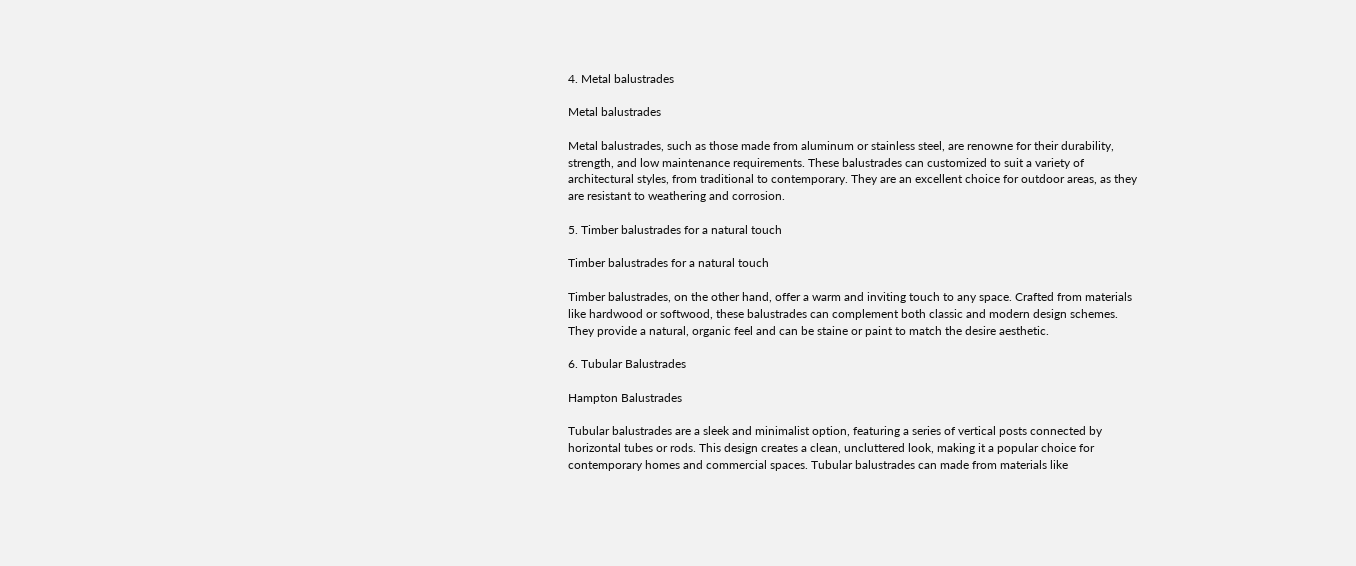4. Metal balustrades

Metal balustrades

Metal balustrades, such as those made from aluminum or stainless steel, are renowne for their durability, strength, and low maintenance requirements. These balustrades can customized to suit a variety of architectural styles, from traditional to contemporary. They are an excellent choice for outdoor areas, as they are resistant to weathering and corrosion.

5. Timber balustrades for a natural touch

Timber balustrades for a natural touch

Timber balustrades, on the other hand, offer a warm and inviting touch to any space. Crafted from materials like hardwood or softwood, these balustrades can complement both classic and modern design schemes. They provide a natural, organic feel and can be staine or paint to match the desire aesthetic.

6. Tubular Balustrades

Hampton Balustrades

Tubular balustrades are a sleek and minimalist option, featuring a series of vertical posts connected by horizontal tubes or rods. This design creates a clean, uncluttered look, making it a popular choice for contemporary homes and commercial spaces. Tubular balustrades can made from materials like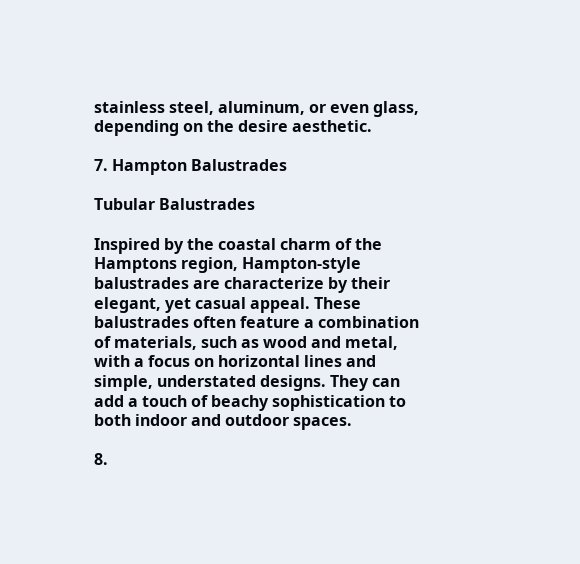stainless steel, aluminum, or even glass, depending on the desire aesthetic.

7. Hampton Balustrades

Tubular Balustrades

Inspired by the coastal charm of the Hamptons region, Hampton-style balustrades are characterize by their elegant, yet casual appeal. These balustrades often feature a combination of materials, such as wood and metal, with a focus on horizontal lines and simple, understated designs. They can add a touch of beachy sophistication to both indoor and outdoor spaces.

8.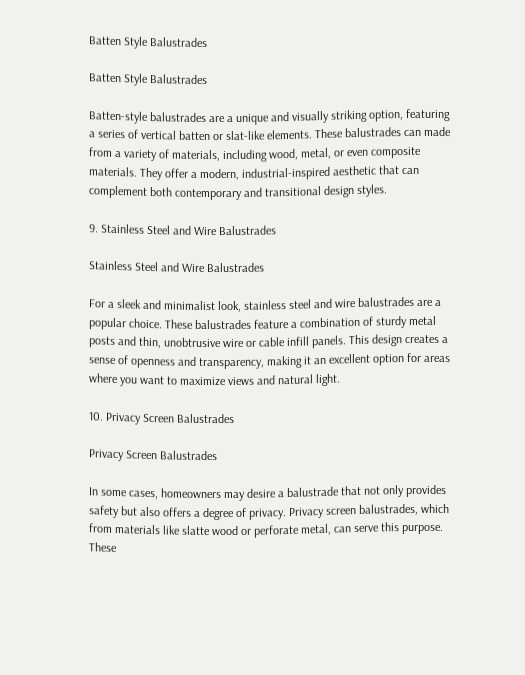Batten Style Balustrades

Batten Style Balustrades

Batten-style balustrades are a unique and visually striking option, featuring a series of vertical batten or slat-like elements. These balustrades can made from a variety of materials, including wood, metal, or even composite materials. They offer a modern, industrial-inspired aesthetic that can complement both contemporary and transitional design styles.

9. Stainless Steel and Wire Balustrades

Stainless Steel and Wire Balustrades

For a sleek and minimalist look, stainless steel and wire balustrades are a popular choice. These balustrades feature a combination of sturdy metal posts and thin, unobtrusive wire or cable infill panels. This design creates a sense of openness and transparency, making it an excellent option for areas where you want to maximize views and natural light.

10. Privacy Screen Balustrades

Privacy Screen Balustrades

In some cases, homeowners may desire a balustrade that not only provides safety but also offers a degree of privacy. Privacy screen balustrades, which  from materials like slatte wood or perforate metal, can serve this purpose. These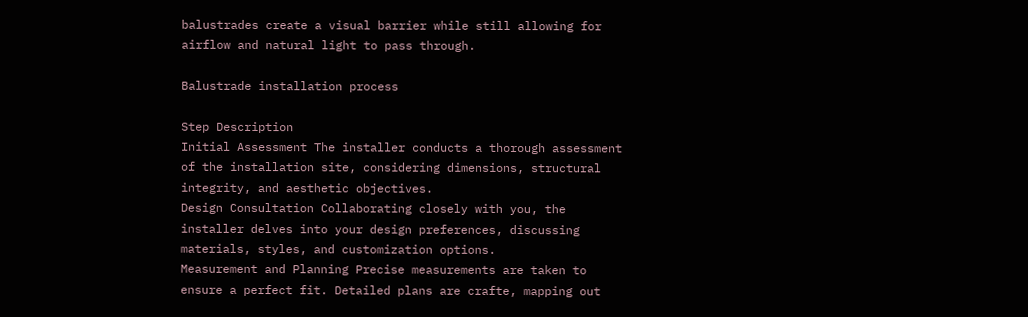balustrades create a visual barrier while still allowing for airflow and natural light to pass through.

Balustrade installation process

Step Description
Initial Assessment The installer conducts a thorough assessment of the installation site, considering dimensions, structural integrity, and aesthetic objectives.
Design Consultation Collaborating closely with you, the installer delves into your design preferences, discussing materials, styles, and customization options.
Measurement and Planning Precise measurements are taken to ensure a perfect fit. Detailed plans are crafte, mapping out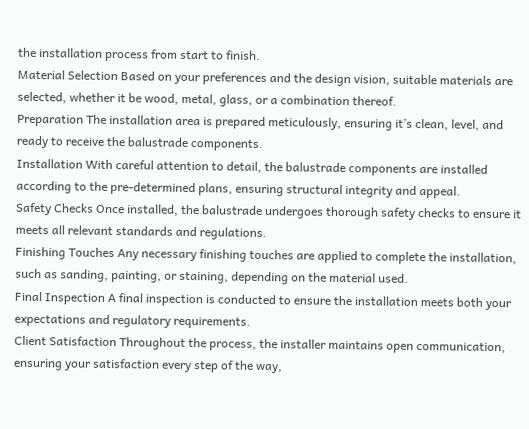the installation process from start to finish.
Material Selection Based on your preferences and the design vision, suitable materials are selected, whether it be wood, metal, glass, or a combination thereof.
Preparation The installation area is prepared meticulously, ensuring it’s clean, level, and ready to receive the balustrade components.
Installation With careful attention to detail, the balustrade components are installed according to the pre-determined plans, ensuring structural integrity and appeal.
Safety Checks Once installed, the balustrade undergoes thorough safety checks to ensure it meets all relevant standards and regulations.
Finishing Touches Any necessary finishing touches are applied to complete the installation, such as sanding, painting, or staining, depending on the material used.
Final Inspection A final inspection is conducted to ensure the installation meets both your expectations and regulatory requirements.
Client Satisfaction Throughout the process, the installer maintains open communication, ensuring your satisfaction every step of the way,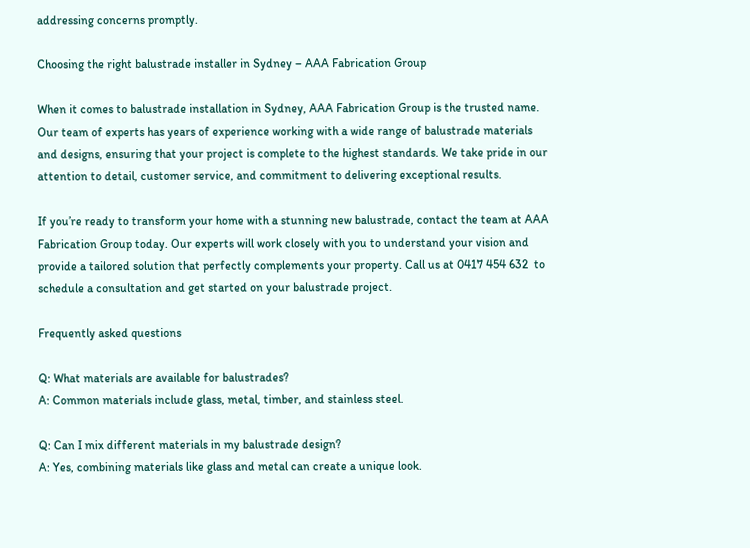addressing concerns promptly.

Choosing the right balustrade installer in Sydney – AAA Fabrication Group

When it comes to balustrade installation in Sydney, AAA Fabrication Group is the trusted name. Our team of experts has years of experience working with a wide range of balustrade materials and designs, ensuring that your project is complete to the highest standards. We take pride in our attention to detail, customer service, and commitment to delivering exceptional results.

If you’re ready to transform your home with a stunning new balustrade, contact the team at AAA Fabrication Group today. Our experts will work closely with you to understand your vision and provide a tailored solution that perfectly complements your property. Call us at 0417 454 632  to schedule a consultation and get started on your balustrade project.

Frequently asked questions

Q: What materials are available for balustrades?
A: Common materials include glass, metal, timber, and stainless steel.

Q: Can I mix different materials in my balustrade design?
A: Yes, combining materials like glass and metal can create a unique look.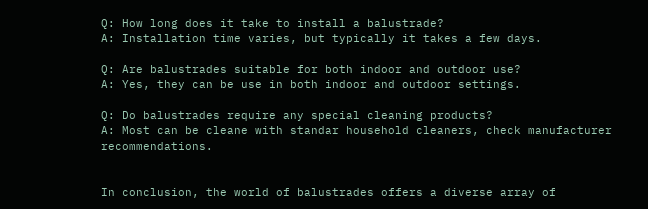Q: How long does it take to install a balustrade?
A: Installation time varies, but typically it takes a few days.

Q: Are balustrades suitable for both indoor and outdoor use?
A: Yes, they can be use in both indoor and outdoor settings.

Q: Do balustrades require any special cleaning products?
A: Most can be cleane with standar household cleaners, check manufacturer recommendations.


In conclusion, the world of balustrades offers a diverse array of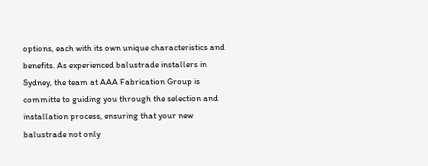options, each with its own unique characteristics and benefits. As experienced balustrade installers in Sydney, the team at AAA Fabrication Group is committe to guiding you through the selection and installation process, ensuring that your new balustrade not only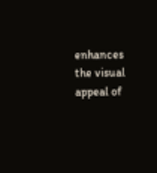enhances the visual appeal of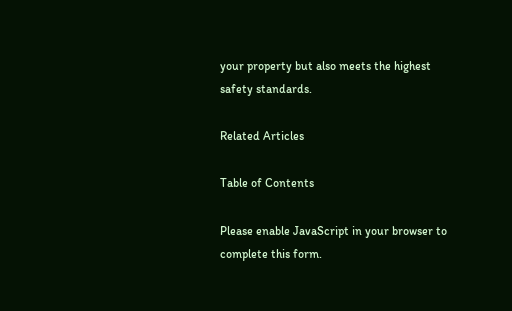your property but also meets the highest safety standards.

Related Articles

Table of Contents

Please enable JavaScript in your browser to complete this form.